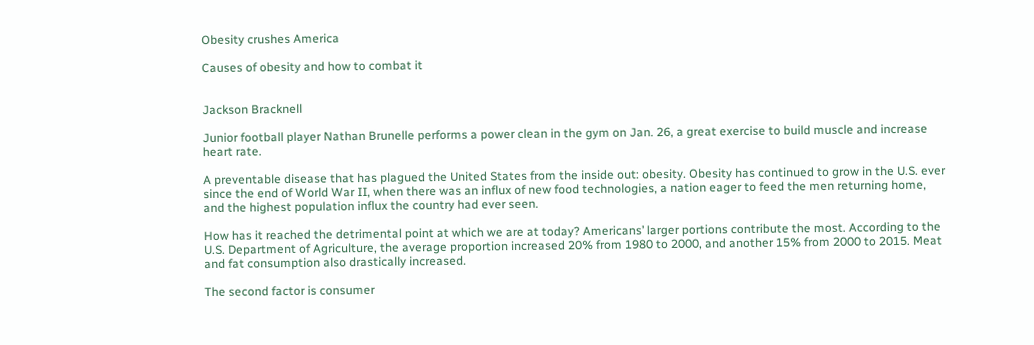Obesity crushes America

Causes of obesity and how to combat it


Jackson Bracknell

Junior football player Nathan Brunelle performs a power clean in the gym on Jan. 26, a great exercise to build muscle and increase heart rate.

A preventable disease that has plagued the United States from the inside out: obesity. Obesity has continued to grow in the U.S. ever since the end of World War II, when there was an influx of new food technologies, a nation eager to feed the men returning home, and the highest population influx the country had ever seen.

How has it reached the detrimental point at which we are at today? Americans’ larger portions contribute the most. According to the U.S. Department of Agriculture, the average proportion increased 20% from 1980 to 2000, and another 15% from 2000 to 2015. Meat and fat consumption also drastically increased.

The second factor is consumer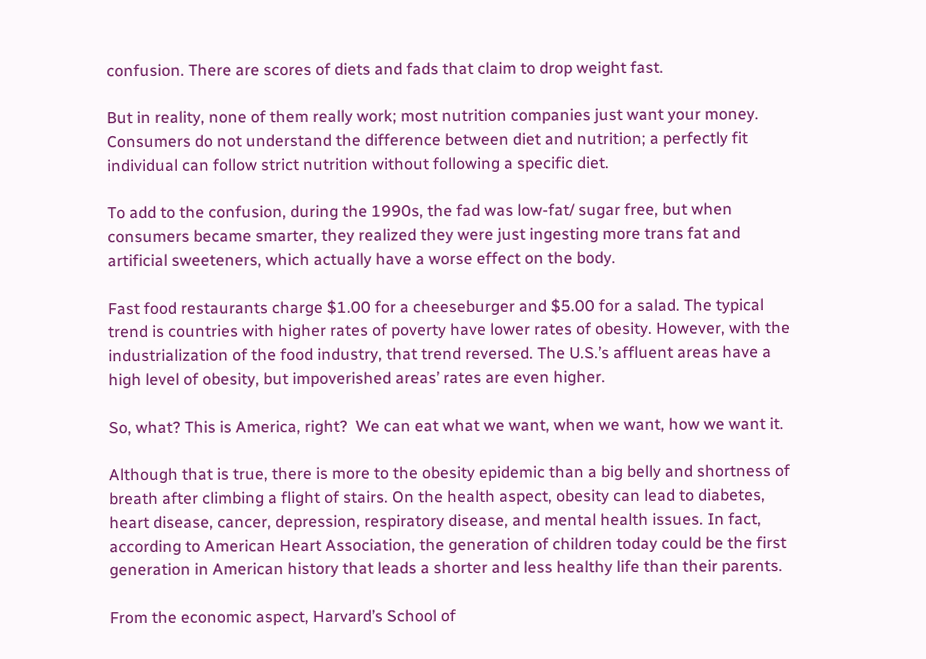confusion. There are scores of diets and fads that claim to drop weight fast.

But in reality, none of them really work; most nutrition companies just want your money. Consumers do not understand the difference between diet and nutrition; a perfectly fit individual can follow strict nutrition without following a specific diet.

To add to the confusion, during the 1990s, the fad was low-fat/ sugar free, but when consumers became smarter, they realized they were just ingesting more trans fat and artificial sweeteners, which actually have a worse effect on the body.

Fast food restaurants charge $1.00 for a cheeseburger and $5.00 for a salad. The typical trend is countries with higher rates of poverty have lower rates of obesity. However, with the industrialization of the food industry, that trend reversed. The U.S.’s affluent areas have a high level of obesity, but impoverished areas’ rates are even higher.

So, what? This is America, right?  We can eat what we want, when we want, how we want it.

Although that is true, there is more to the obesity epidemic than a big belly and shortness of breath after climbing a flight of stairs. On the health aspect, obesity can lead to diabetes, heart disease, cancer, depression, respiratory disease, and mental health issues. In fact, according to American Heart Association, the generation of children today could be the first generation in American history that leads a shorter and less healthy life than their parents.

From the economic aspect, Harvard’s School of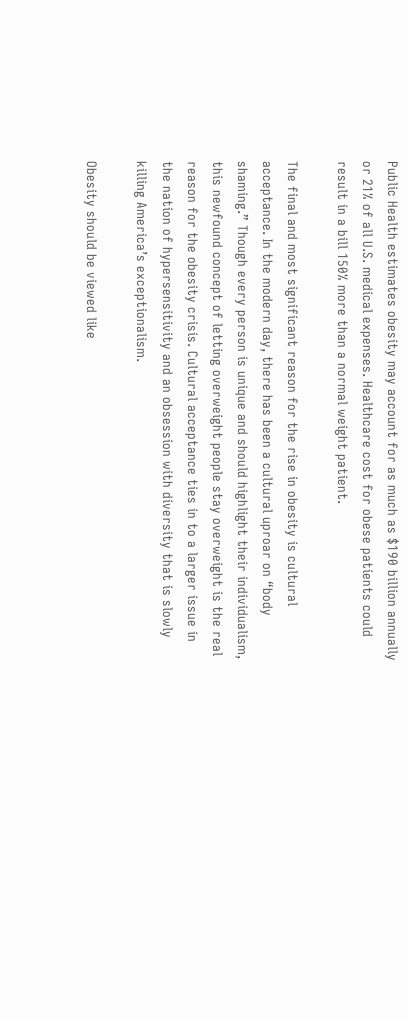Public Health estimates obesity may account for as much as $190 billion annually or 21% of all U.S. medical expenses. Healthcare cost for obese patients could result in a bill 150% more than a normal weight patient.

The final and most significant reason for the rise in obesity is cultural acceptance. In the modern day, there has been a cultural uproar on “body shaming.” Though every person is unique and should highlight their individualism, this newfound concept of letting overweight people stay overweight is the real reason for the obesity crisis. Cultural acceptance ties in to a larger issue in the nation of hypersensitivity and an obsession with diversity that is slowly killing America’s exceptionalism.

Obesity should be viewed like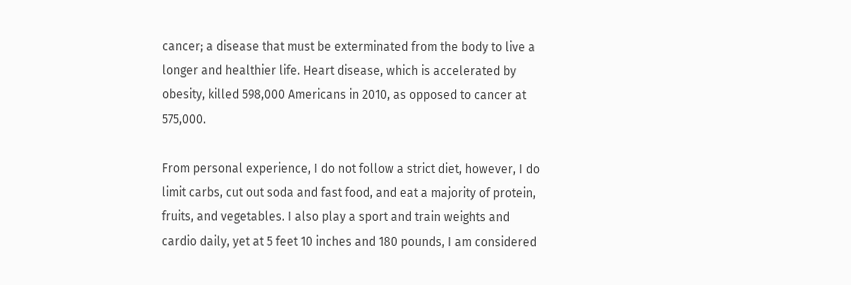cancer; a disease that must be exterminated from the body to live a longer and healthier life. Heart disease, which is accelerated by obesity, killed 598,000 Americans in 2010, as opposed to cancer at 575,000.

From personal experience, I do not follow a strict diet, however, I do limit carbs, cut out soda and fast food, and eat a majority of protein, fruits, and vegetables. I also play a sport and train weights and cardio daily, yet at 5 feet 10 inches and 180 pounds, I am considered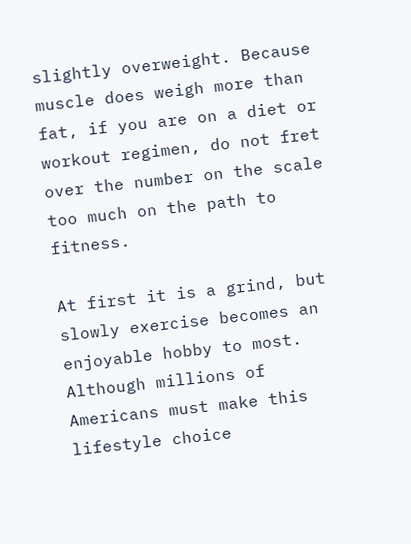slightly overweight. Because muscle does weigh more than fat, if you are on a diet or workout regimen, do not fret over the number on the scale too much on the path to fitness.

At first it is a grind, but slowly exercise becomes an enjoyable hobby to most. Although millions of Americans must make this lifestyle choice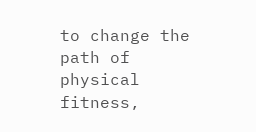to change the path of physical fitness,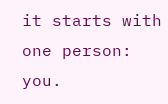it starts with one person: you.